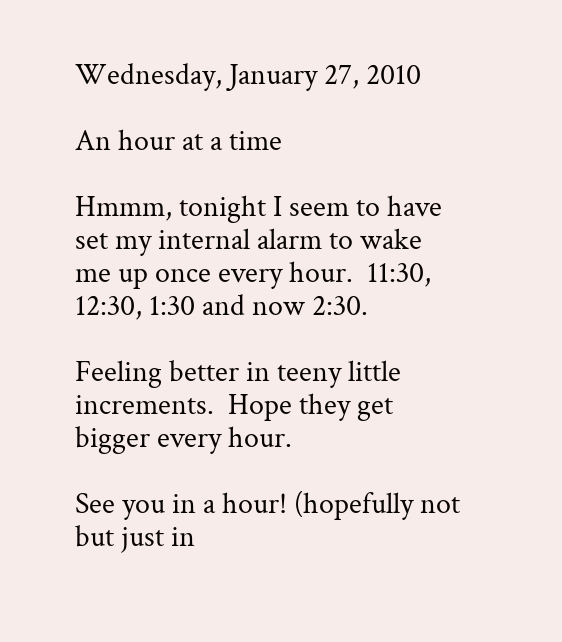Wednesday, January 27, 2010

An hour at a time

Hmmm, tonight I seem to have set my internal alarm to wake me up once every hour.  11:30, 12:30, 1:30 and now 2:30.

Feeling better in teeny little increments.  Hope they get bigger every hour.

See you in a hour! (hopefully not but just in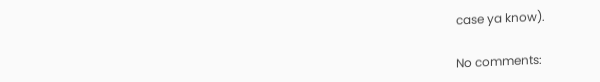case ya know).

No comments: